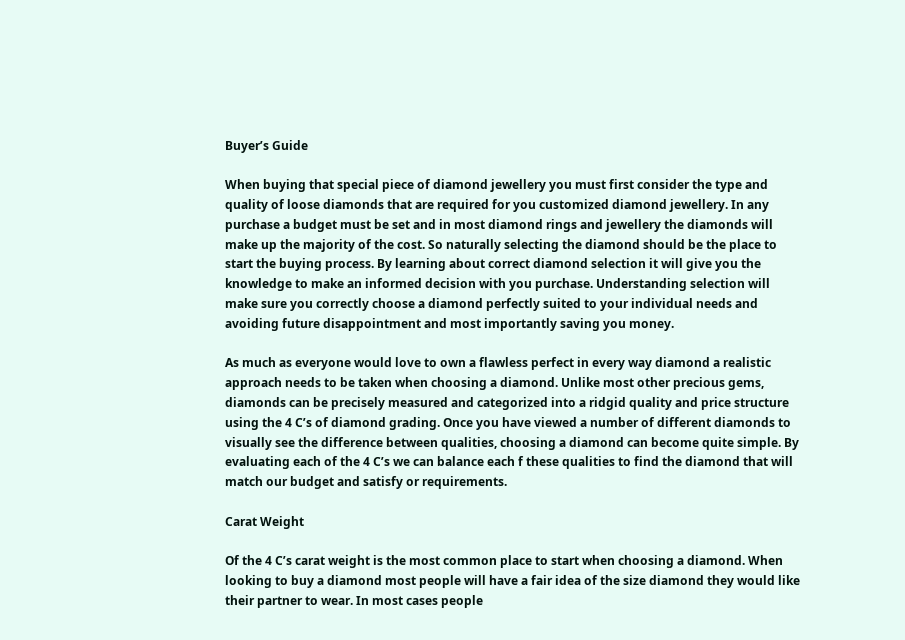Buyer’s Guide

When buying that special piece of diamond jewellery you must first consider the type and quality of loose diamonds that are required for you customized diamond jewellery. In any purchase a budget must be set and in most diamond rings and jewellery the diamonds will make up the majority of the cost. So naturally selecting the diamond should be the place to start the buying process. By learning about correct diamond selection it will give you the knowledge to make an informed decision with you purchase. Understanding selection will make sure you correctly choose a diamond perfectly suited to your individual needs and avoiding future disappointment and most importantly saving you money.

As much as everyone would love to own a flawless perfect in every way diamond a realistic approach needs to be taken when choosing a diamond. Unlike most other precious gems, diamonds can be precisely measured and categorized into a ridgid quality and price structure using the 4 C’s of diamond grading. Once you have viewed a number of different diamonds to visually see the difference between qualities, choosing a diamond can become quite simple. By evaluating each of the 4 C’s we can balance each f these qualities to find the diamond that will match our budget and satisfy or requirements.

Carat Weight

Of the 4 C’s carat weight is the most common place to start when choosing a diamond. When looking to buy a diamond most people will have a fair idea of the size diamond they would like their partner to wear. In most cases people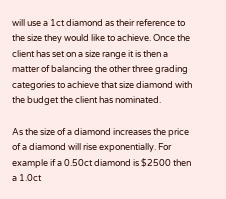will use a 1ct diamond as their reference to the size they would like to achieve. Once the client has set on a size range it is then a matter of balancing the other three grading categories to achieve that size diamond with the budget the client has nominated.

As the size of a diamond increases the price of a diamond will rise exponentially. For example if a 0.50ct diamond is $2500 then a 1.0ct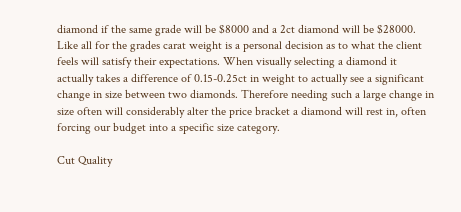diamond if the same grade will be $8000 and a 2ct diamond will be $28000. Like all for the grades carat weight is a personal decision as to what the client feels will satisfy their expectations. When visually selecting a diamond it actually takes a difference of 0.15-0.25ct in weight to actually see a significant change in size between two diamonds. Therefore needing such a large change in size often will considerably alter the price bracket a diamond will rest in, often forcing our budget into a specific size category.

Cut Quality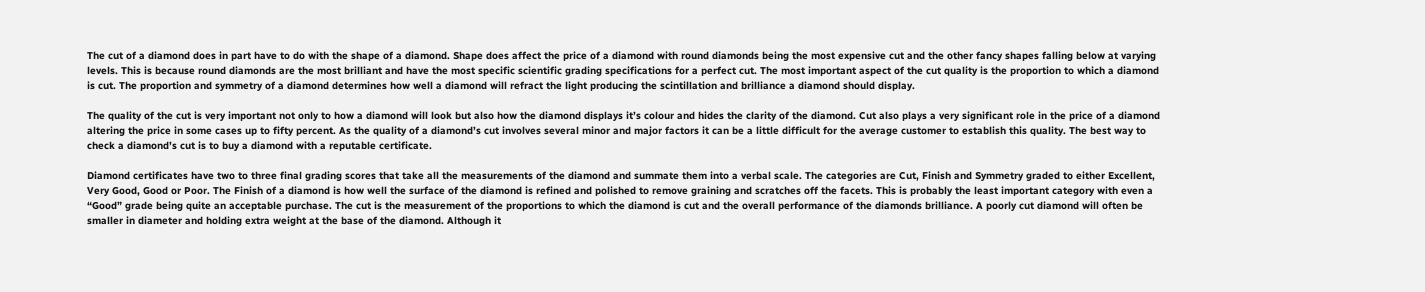The cut of a diamond does in part have to do with the shape of a diamond. Shape does affect the price of a diamond with round diamonds being the most expensive cut and the other fancy shapes falling below at varying levels. This is because round diamonds are the most brilliant and have the most specific scientific grading specifications for a perfect cut. The most important aspect of the cut quality is the proportion to which a diamond is cut. The proportion and symmetry of a diamond determines how well a diamond will refract the light producing the scintillation and brilliance a diamond should display.

The quality of the cut is very important not only to how a diamond will look but also how the diamond displays it’s colour and hides the clarity of the diamond. Cut also plays a very significant role in the price of a diamond altering the price in some cases up to fifty percent. As the quality of a diamond’s cut involves several minor and major factors it can be a little difficult for the average customer to establish this quality. The best way to check a diamond’s cut is to buy a diamond with a reputable certificate.

Diamond certificates have two to three final grading scores that take all the measurements of the diamond and summate them into a verbal scale. The categories are Cut, Finish and Symmetry graded to either Excellent, Very Good, Good or Poor. The Finish of a diamond is how well the surface of the diamond is refined and polished to remove graining and scratches off the facets. This is probably the least important category with even a “Good” grade being quite an acceptable purchase. The cut is the measurement of the proportions to which the diamond is cut and the overall performance of the diamonds brilliance. A poorly cut diamond will often be smaller in diameter and holding extra weight at the base of the diamond. Although it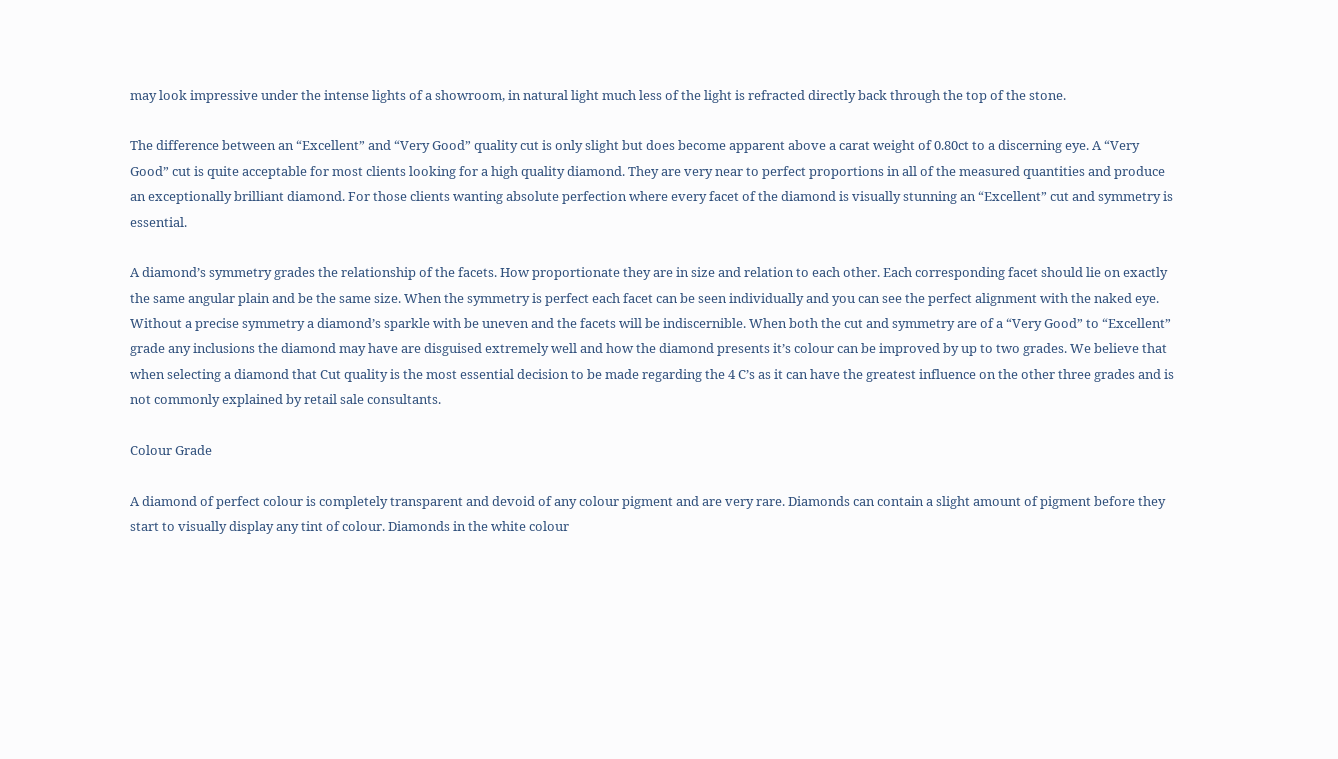may look impressive under the intense lights of a showroom, in natural light much less of the light is refracted directly back through the top of the stone.

The difference between an “Excellent” and “Very Good” quality cut is only slight but does become apparent above a carat weight of 0.80ct to a discerning eye. A “Very Good” cut is quite acceptable for most clients looking for a high quality diamond. They are very near to perfect proportions in all of the measured quantities and produce an exceptionally brilliant diamond. For those clients wanting absolute perfection where every facet of the diamond is visually stunning an “Excellent” cut and symmetry is essential.

A diamond’s symmetry grades the relationship of the facets. How proportionate they are in size and relation to each other. Each corresponding facet should lie on exactly the same angular plain and be the same size. When the symmetry is perfect each facet can be seen individually and you can see the perfect alignment with the naked eye. Without a precise symmetry a diamond’s sparkle with be uneven and the facets will be indiscernible. When both the cut and symmetry are of a “Very Good” to “Excellent” grade any inclusions the diamond may have are disguised extremely well and how the diamond presents it’s colour can be improved by up to two grades. We believe that when selecting a diamond that Cut quality is the most essential decision to be made regarding the 4 C’s as it can have the greatest influence on the other three grades and is not commonly explained by retail sale consultants.

Colour Grade

A diamond of perfect colour is completely transparent and devoid of any colour pigment and are very rare. Diamonds can contain a slight amount of pigment before they start to visually display any tint of colour. Diamonds in the white colour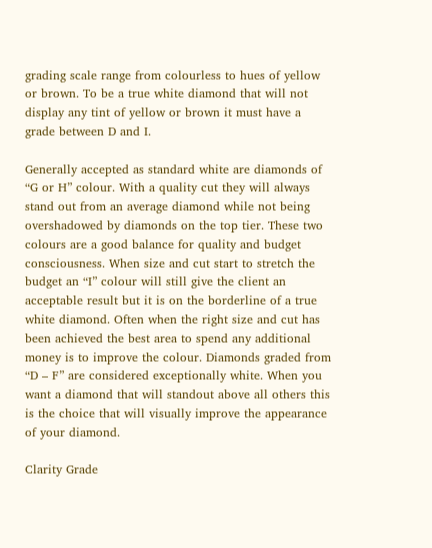grading scale range from colourless to hues of yellow or brown. To be a true white diamond that will not display any tint of yellow or brown it must have a grade between D and I.

Generally accepted as standard white are diamonds of “G or H” colour. With a quality cut they will always stand out from an average diamond while not being overshadowed by diamonds on the top tier. These two colours are a good balance for quality and budget consciousness. When size and cut start to stretch the budget an “I” colour will still give the client an acceptable result but it is on the borderline of a true white diamond. Often when the right size and cut has been achieved the best area to spend any additional money is to improve the colour. Diamonds graded from “D – F” are considered exceptionally white. When you want a diamond that will standout above all others this is the choice that will visually improve the appearance of your diamond.

Clarity Grade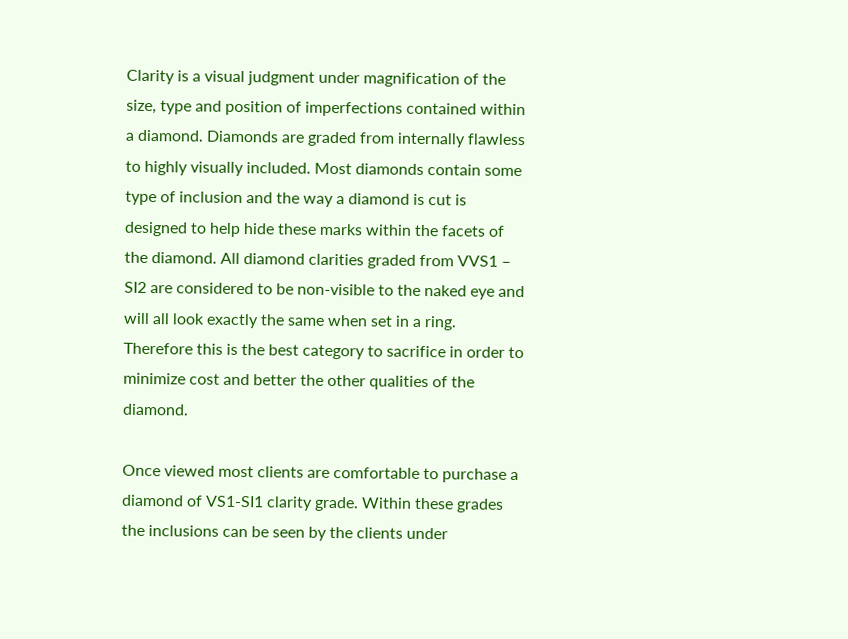Clarity is a visual judgment under magnification of the size, type and position of imperfections contained within a diamond. Diamonds are graded from internally flawless to highly visually included. Most diamonds contain some type of inclusion and the way a diamond is cut is designed to help hide these marks within the facets of the diamond. All diamond clarities graded from VVS1 – SI2 are considered to be non-visible to the naked eye and will all look exactly the same when set in a ring. Therefore this is the best category to sacrifice in order to minimize cost and better the other qualities of the diamond.

Once viewed most clients are comfortable to purchase a diamond of VS1-SI1 clarity grade. Within these grades the inclusions can be seen by the clients under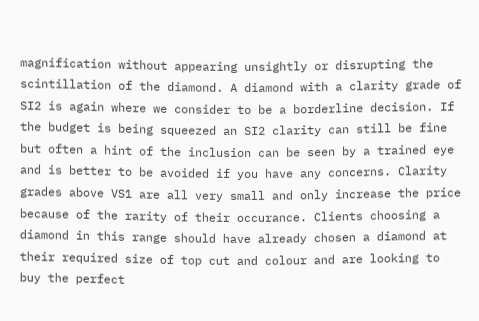magnification without appearing unsightly or disrupting the scintillation of the diamond. A diamond with a clarity grade of SI2 is again where we consider to be a borderline decision. If the budget is being squeezed an SI2 clarity can still be fine but often a hint of the inclusion can be seen by a trained eye and is better to be avoided if you have any concerns. Clarity grades above VS1 are all very small and only increase the price because of the rarity of their occurance. Clients choosing a diamond in this range should have already chosen a diamond at their required size of top cut and colour and are looking to buy the perfect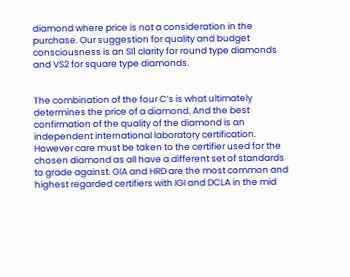diamond where price is not a consideration in the purchase. Our suggestion for quality and budget consciousness is an SI1 clarity for round type diamonds and VS2 for square type diamonds.


The combination of the four C’s is what ultimately determines the price of a diamond. And the best confirmation of the quality of the diamond is an independent international laboratory certification. However care must be taken to the certifier used for the chosen diamond as all have a different set of standards to grade against. GIA and HRD are the most common and highest regarded certifiers with IGI and DCLA in the mid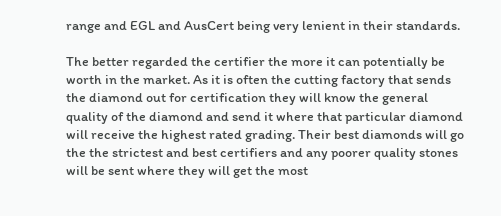range and EGL and AusCert being very lenient in their standards.

The better regarded the certifier the more it can potentially be worth in the market. As it is often the cutting factory that sends the diamond out for certification they will know the general quality of the diamond and send it where that particular diamond will receive the highest rated grading. Their best diamonds will go the the strictest and best certifiers and any poorer quality stones will be sent where they will get the most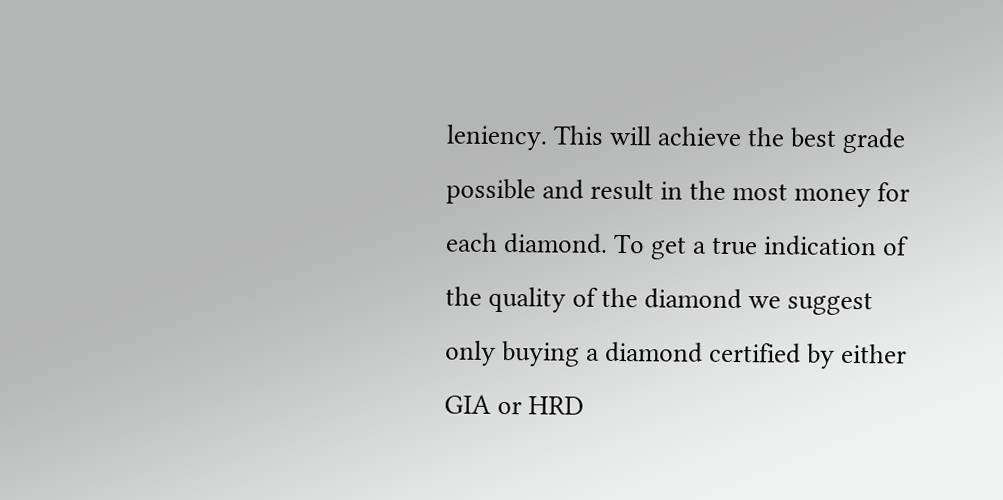leniency. This will achieve the best grade possible and result in the most money for each diamond. To get a true indication of the quality of the diamond we suggest only buying a diamond certified by either GIA or HRD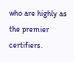who are highly as the premier certifiers.